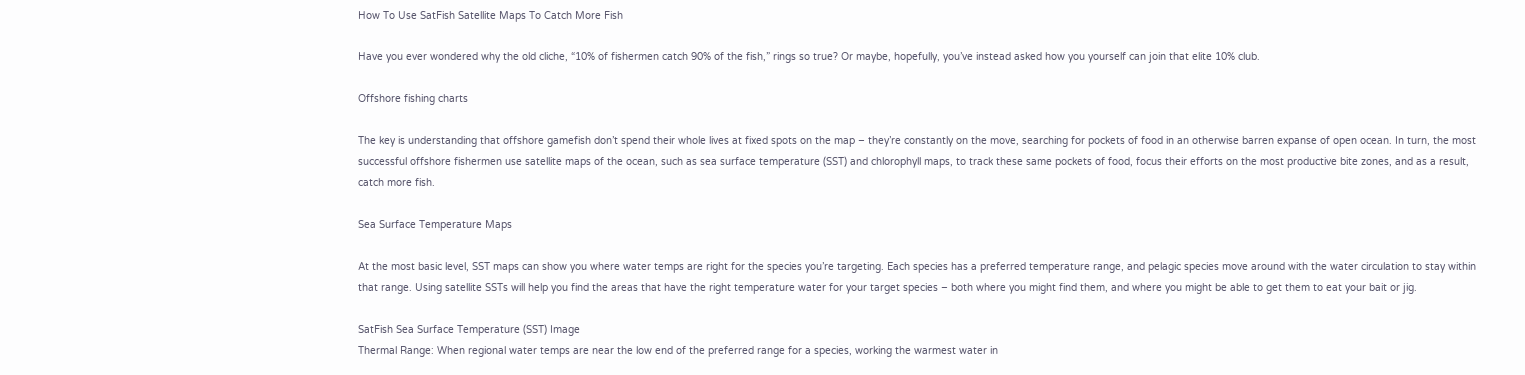How To Use SatFish Satellite Maps To Catch More Fish

Have you ever wondered why the old cliche, “10% of fishermen catch 90% of the fish,” rings so true? Or maybe, hopefully, you’ve instead asked how you yourself can join that elite 10% club.

Offshore fishing charts

The key is understanding that offshore gamefish don’t spend their whole lives at fixed spots on the map – they’re constantly on the move, searching for pockets of food in an otherwise barren expanse of open ocean. In turn, the most successful offshore fishermen use satellite maps of the ocean, such as sea surface temperature (SST) and chlorophyll maps, to track these same pockets of food, focus their efforts on the most productive bite zones, and as a result, catch more fish.

Sea Surface Temperature Maps

At the most basic level, SST maps can show you where water temps are right for the species you’re targeting. Each species has a preferred temperature range, and pelagic species move around with the water circulation to stay within that range. Using satellite SSTs will help you find the areas that have the right temperature water for your target species – both where you might find them, and where you might be able to get them to eat your bait or jig.

SatFish Sea Surface Temperature (SST) Image
Thermal Range: When regional water temps are near the low end of the preferred range for a species, working the warmest water in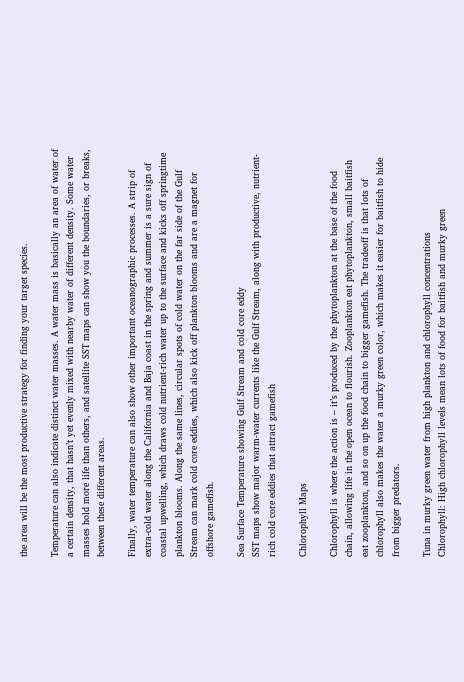the area will be the most productive strategy for finding your target species.

Temperature can also indicate distinct water masses. A water mass is basically an area of water of a certain density, that hasn’t yet evenly mixed with nearby water of different density. Some water masses hold more life than others, and satellite SST maps can show you the boundaries, or breaks, between these different areas.

Finally, water temperature can also show other important oceanographic processes. A strip of extra-cold water along the California and Baja coast in the spring and summer is a sure sign of coastal upwelling, which draws cold nutrient-rich water up to the surface and kicks off springtime plankton blooms. Along the same lines, circular spots of cold water on the far side of the Gulf Stream can mark cold core eddies, which also kick off plankton blooms and are a magnet for offshore gamefish.

Sea Surface Temperature showing Gulf Stream and cold core eddy
SST maps show major warm-water currents like the Gulf Stream, along with productive, nutrient-rich cold core eddies that attract gamefish

Chlorophyll Maps

Chlorophyll is where the action is – it’s produced by the phytoplankton at the base of the food chain, allowing life in the open ocean to flourish. Zooplankton eat phytoplankton, small baitfish eat zooplankton, and so on up the food chain to bigger gamefish. The tradeoff is that lots of chlorophyll also makes the water a murky green color, which makes it easier for baitfish to hide from bigger predators.

Tuna in murky green water from high plankton and chlorophyll concentrations
Chlorophyll: High chlorophyll levels mean lots of food for baitfish and murky green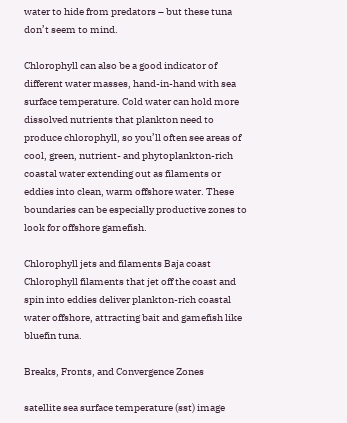water to hide from predators – but these tuna don’t seem to mind.

Chlorophyll can also be a good indicator of different water masses, hand-in-hand with sea surface temperature. Cold water can hold more dissolved nutrients that plankton need to produce chlorophyll, so you’ll often see areas of cool, green, nutrient- and phytoplankton-rich coastal water extending out as filaments or eddies into clean, warm offshore water. These boundaries can be especially productive zones to look for offshore gamefish.

Chlorophyll jets and filaments Baja coast
Chlorophyll filaments that jet off the coast and spin into eddies deliver plankton-rich coastal water offshore, attracting bait and gamefish like bluefin tuna.

Breaks, Fronts, and Convergence Zones

satellite sea surface temperature (sst) image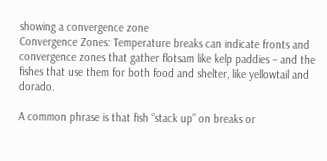showing a convergence zone
Convergence Zones: Temperature breaks can indicate fronts and convergence zones that gather flotsam like kelp paddies – and the fishes that use them for both food and shelter, like yellowtail and dorado.

A common phrase is that fish “stack up” on breaks or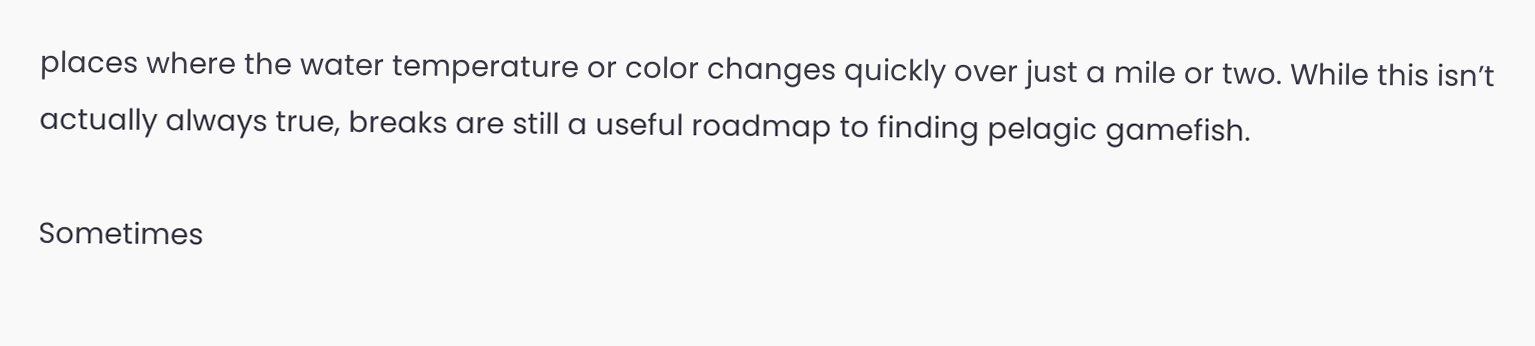places where the water temperature or color changes quickly over just a mile or two. While this isn’t actually always true, breaks are still a useful roadmap to finding pelagic gamefish.

Sometimes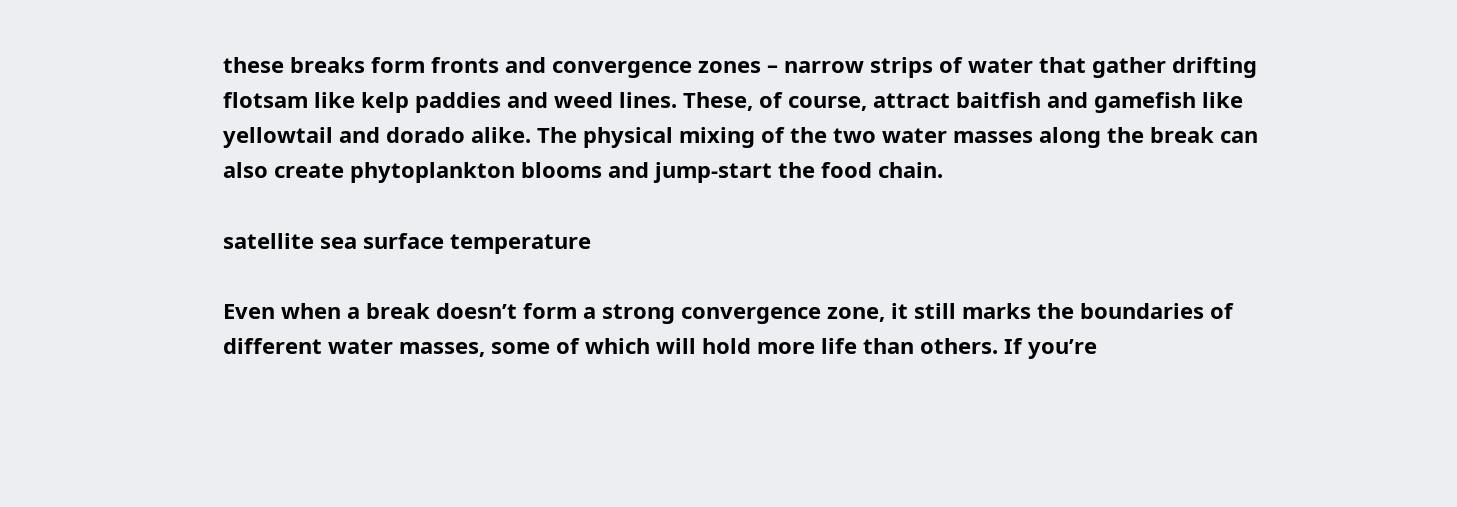these breaks form fronts and convergence zones – narrow strips of water that gather drifting flotsam like kelp paddies and weed lines. These, of course, attract baitfish and gamefish like yellowtail and dorado alike. The physical mixing of the two water masses along the break can also create phytoplankton blooms and jump-start the food chain.

satellite sea surface temperature

Even when a break doesn’t form a strong convergence zone, it still marks the boundaries of different water masses, some of which will hold more life than others. If you’re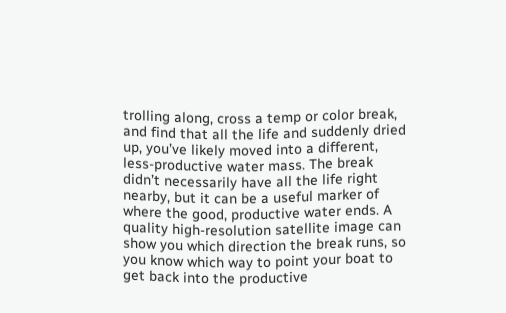trolling along, cross a temp or color break, and find that all the life and suddenly dried up, you’ve likely moved into a different, less-productive water mass. The break didn’t necessarily have all the life right nearby, but it can be a useful marker of where the good, productive water ends. A quality high-resolution satellite image can show you which direction the break runs, so you know which way to point your boat to get back into the productive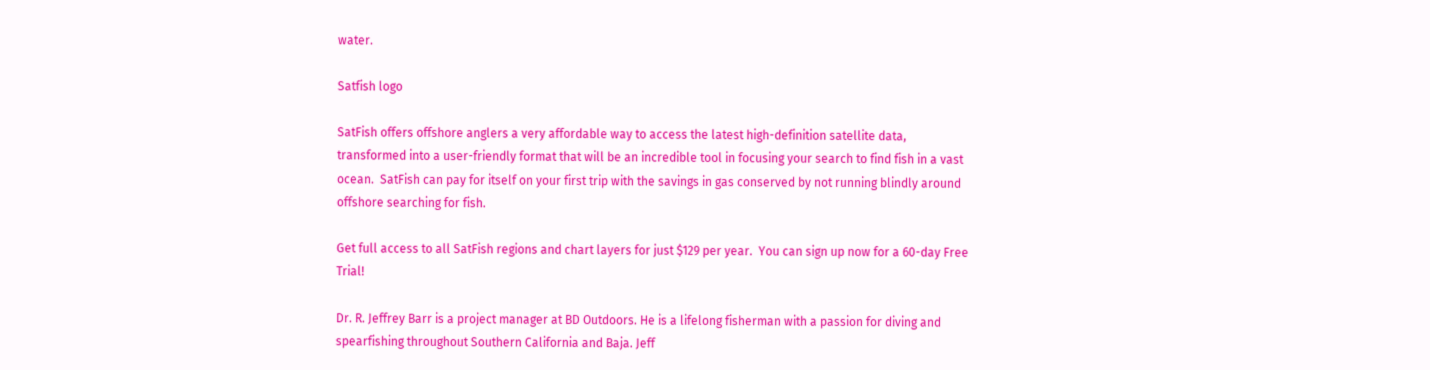water.

Satfish logo

SatFish offers offshore anglers a very affordable way to access the latest high-definition satellite data, transformed into a user-friendly format that will be an incredible tool in focusing your search to find fish in a vast ocean.  SatFish can pay for itself on your first trip with the savings in gas conserved by not running blindly around offshore searching for fish.

Get full access to all SatFish regions and chart layers for just $129 per year.  You can sign up now for a 60-day Free Trial!

Dr. R. Jeffrey Barr is a project manager at BD Outdoors. He is a lifelong fisherman with a passion for diving and spearfishing throughout Southern California and Baja. Jeff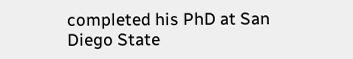completed his PhD at San Diego State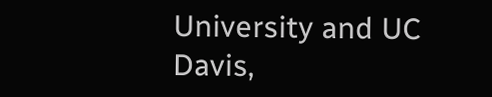University and UC Davis,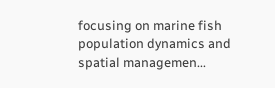focusing on marine fish population dynamics and spatial managemen...